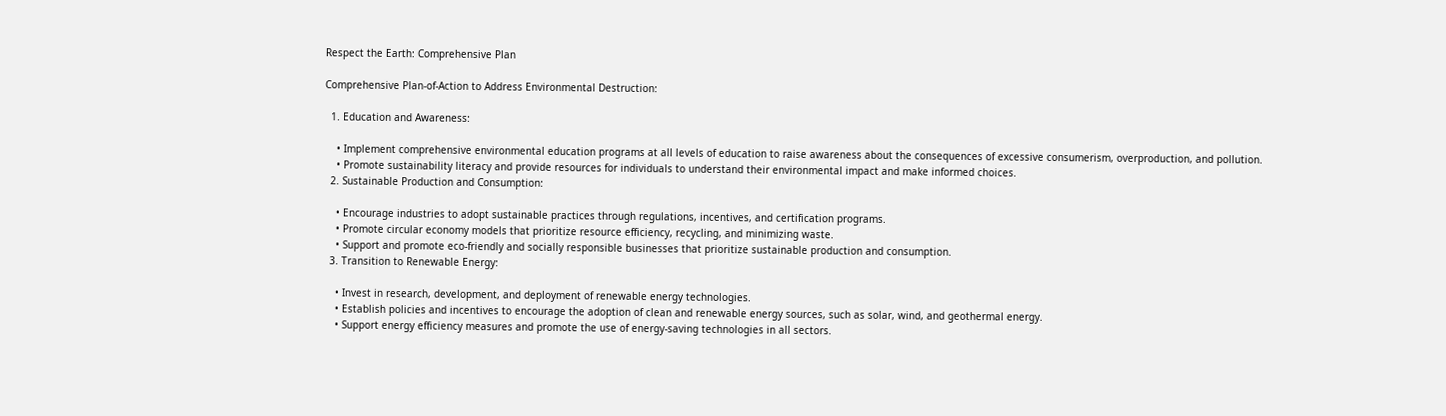Respect the Earth: Comprehensive Plan

Comprehensive Plan-of-Action to Address Environmental Destruction:

  1. Education and Awareness:

    • Implement comprehensive environmental education programs at all levels of education to raise awareness about the consequences of excessive consumerism, overproduction, and pollution.
    • Promote sustainability literacy and provide resources for individuals to understand their environmental impact and make informed choices.
  2. Sustainable Production and Consumption:

    • Encourage industries to adopt sustainable practices through regulations, incentives, and certification programs.
    • Promote circular economy models that prioritize resource efficiency, recycling, and minimizing waste.
    • Support and promote eco-friendly and socially responsible businesses that prioritize sustainable production and consumption.
  3. Transition to Renewable Energy:

    • Invest in research, development, and deployment of renewable energy technologies.
    • Establish policies and incentives to encourage the adoption of clean and renewable energy sources, such as solar, wind, and geothermal energy.
    • Support energy efficiency measures and promote the use of energy-saving technologies in all sectors.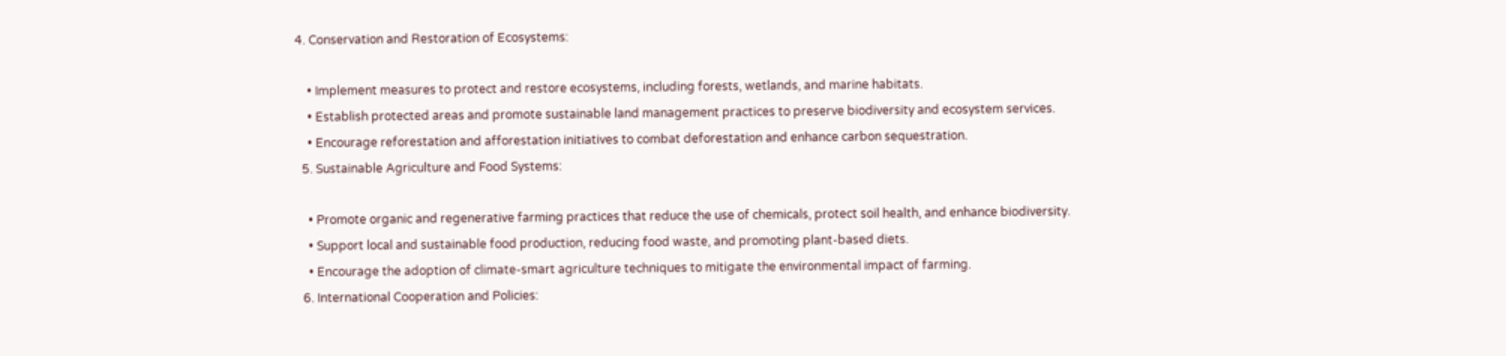4. Conservation and Restoration of Ecosystems:

    • Implement measures to protect and restore ecosystems, including forests, wetlands, and marine habitats.
    • Establish protected areas and promote sustainable land management practices to preserve biodiversity and ecosystem services.
    • Encourage reforestation and afforestation initiatives to combat deforestation and enhance carbon sequestration.
  5. Sustainable Agriculture and Food Systems:

    • Promote organic and regenerative farming practices that reduce the use of chemicals, protect soil health, and enhance biodiversity.
    • Support local and sustainable food production, reducing food waste, and promoting plant-based diets.
    • Encourage the adoption of climate-smart agriculture techniques to mitigate the environmental impact of farming.
  6. International Cooperation and Policies: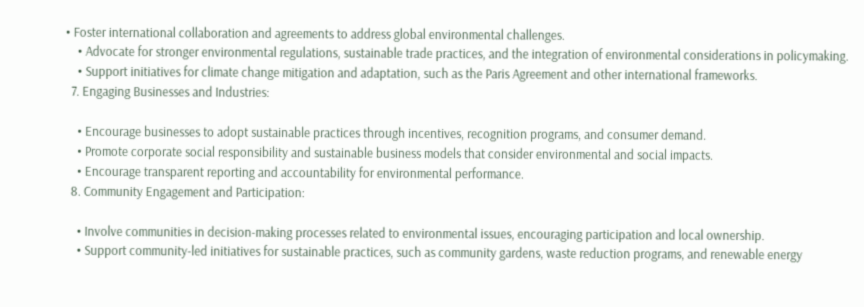• Foster international collaboration and agreements to address global environmental challenges.
    • Advocate for stronger environmental regulations, sustainable trade practices, and the integration of environmental considerations in policymaking.
    • Support initiatives for climate change mitigation and adaptation, such as the Paris Agreement and other international frameworks.
  7. Engaging Businesses and Industries:

    • Encourage businesses to adopt sustainable practices through incentives, recognition programs, and consumer demand.
    • Promote corporate social responsibility and sustainable business models that consider environmental and social impacts.
    • Encourage transparent reporting and accountability for environmental performance.
  8. Community Engagement and Participation:

    • Involve communities in decision-making processes related to environmental issues, encouraging participation and local ownership.
    • Support community-led initiatives for sustainable practices, such as community gardens, waste reduction programs, and renewable energy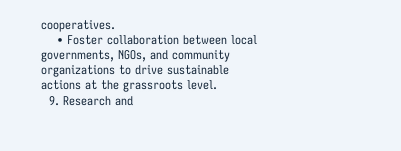cooperatives.
    • Foster collaboration between local governments, NGOs, and community organizations to drive sustainable actions at the grassroots level.
  9. Research and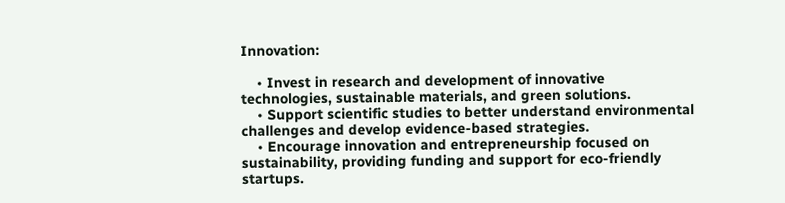Innovation:

    • Invest in research and development of innovative technologies, sustainable materials, and green solutions.
    • Support scientific studies to better understand environmental challenges and develop evidence-based strategies.
    • Encourage innovation and entrepreneurship focused on sustainability, providing funding and support for eco-friendly startups.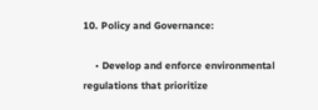10. Policy and Governance:

    • Develop and enforce environmental regulations that prioritize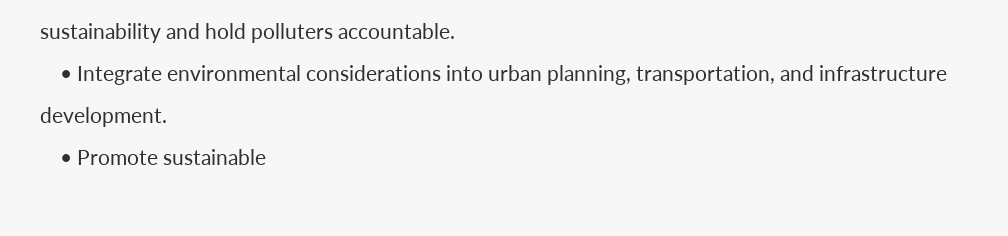sustainability and hold polluters accountable.
    • Integrate environmental considerations into urban planning, transportation, and infrastructure development.
    • Promote sustainable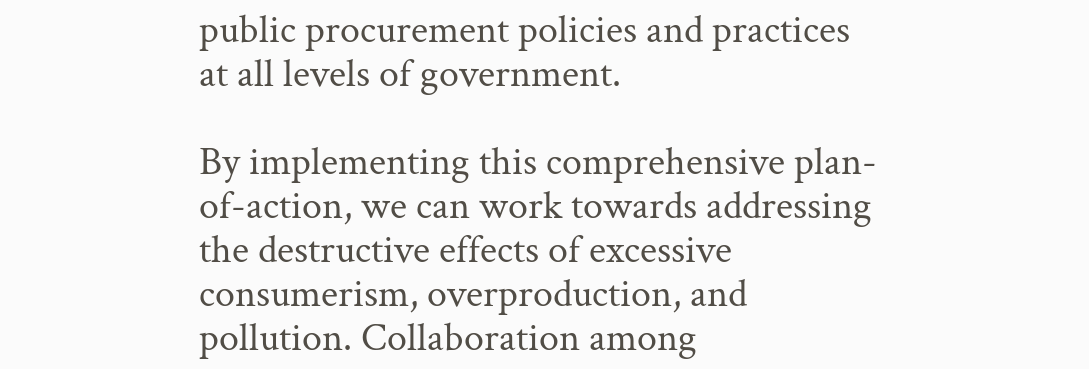public procurement policies and practices at all levels of government.

By implementing this comprehensive plan-of-action, we can work towards addressing the destructive effects of excessive consumerism, overproduction, and pollution. Collaboration among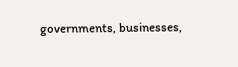governments, businesses,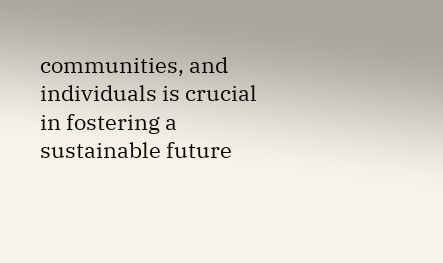communities, and individuals is crucial in fostering a sustainable future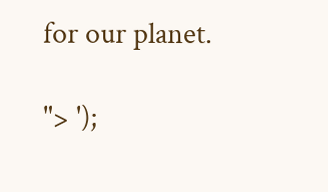for our planet.

"> ');